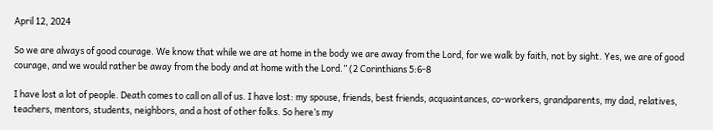April 12, 2024

So we are always of good courage. We know that while we are at home in the body we are away from the Lord, for we walk by faith, not by sight. Yes, we are of good courage, and we would rather be away from the body and at home with the Lord.” (2 Corinthians 5:6-8

I have lost a lot of people. Death comes to call on all of us. I have lost: my spouse, friends, best friends, acquaintances, co-workers, grandparents, my dad, relatives, teachers, mentors, students, neighbors, and a host of other folks. So here’s my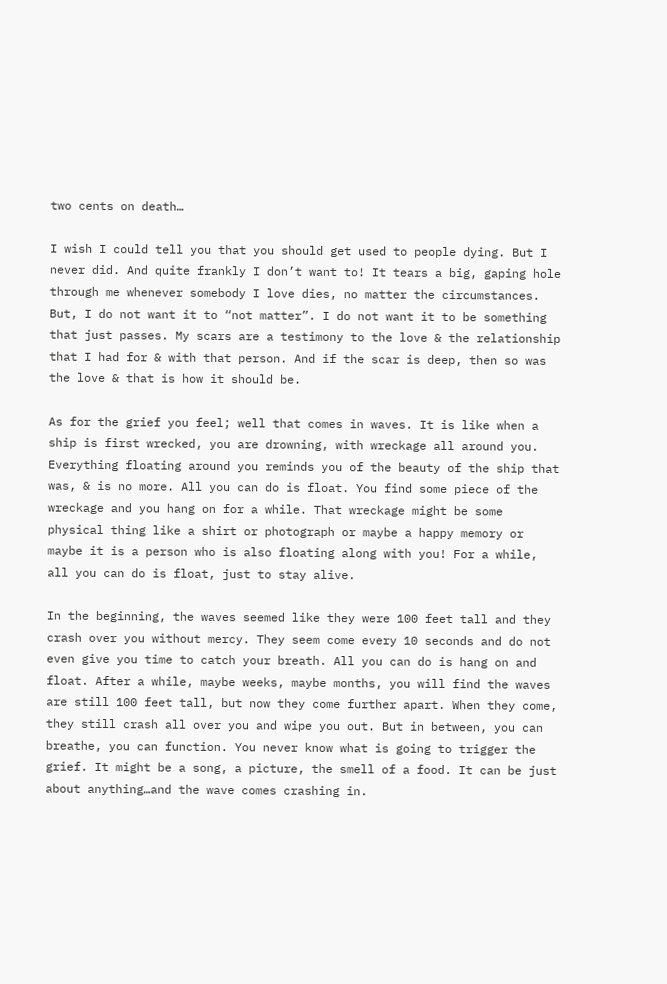two cents on death…

I wish I could tell you that you should get used to people dying. But I never did. And quite frankly I don’t want to! It tears a big, gaping hole through me whenever somebody I love dies, no matter the circumstances. But, I do not want it to “not matter”. I do not want it to be something that just passes. My scars are a testimony to the love & the relationship that I had for & with that person. And if the scar is deep, then so was the love & that is how it should be.

As for the grief you feel; well that comes in waves. It is like when a ship is first wrecked, you are drowning, with wreckage all around you. Everything floating around you reminds you of the beauty of the ship that was, & is no more. All you can do is float. You find some piece of the wreckage and you hang on for a while. That wreckage might be some physical thing like a shirt or photograph or maybe a happy memory or maybe it is a person who is also floating along with you! For a while, all you can do is float, just to stay alive.

In the beginning, the waves seemed like they were 100 feet tall and they crash over you without mercy. They seem come every 10 seconds and do not even give you time to catch your breath. All you can do is hang on and float. After a while, maybe weeks, maybe months, you will find the waves are still 100 feet tall, but now they come further apart. When they come, they still crash all over you and wipe you out. But in between, you can breathe, you can function. You never know what is going to trigger the grief. It might be a song, a picture, the smell of a food. It can be just about anything…and the wave comes crashing in.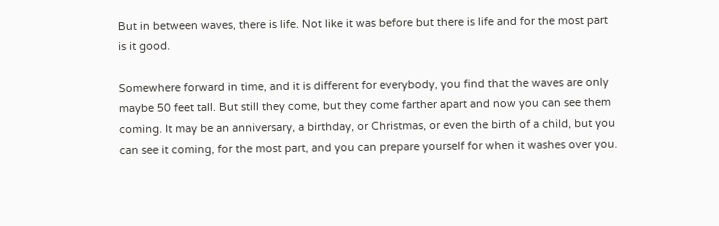But in between waves, there is life. Not like it was before but there is life and for the most part is it good.

Somewhere forward in time, and it is different for everybody, you find that the waves are only maybe 50 feet tall. But still they come, but they come farther apart and now you can see them coming. It may be an anniversary, a birthday, or Christmas, or even the birth of a child, but you can see it coming, for the most part, and you can prepare yourself for when it washes over you.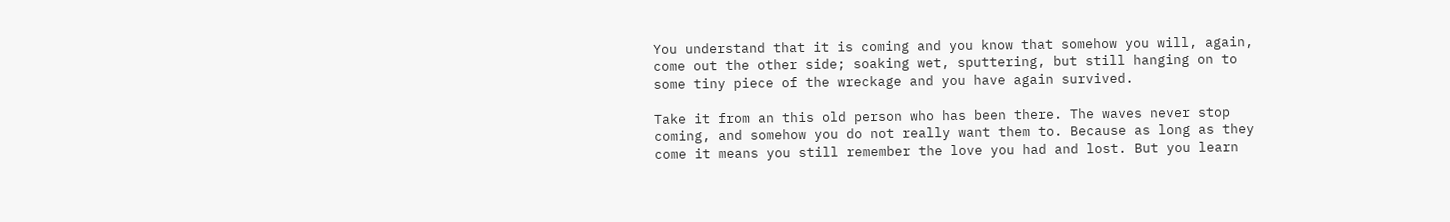You understand that it is coming and you know that somehow you will, again, come out the other side; soaking wet, sputtering, but still hanging on to some tiny piece of the wreckage and you have again survived.

Take it from an this old person who has been there. The waves never stop coming, and somehow you do not really want them to. Because as long as they come it means you still remember the love you had and lost. But you learn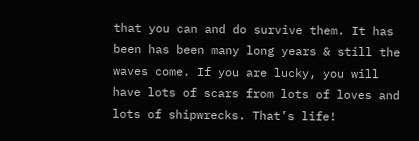that you can and do survive them. It has been has been many long years & still the waves come. If you are lucky, you will have lots of scars from lots of loves and lots of shipwrecks. That’s life!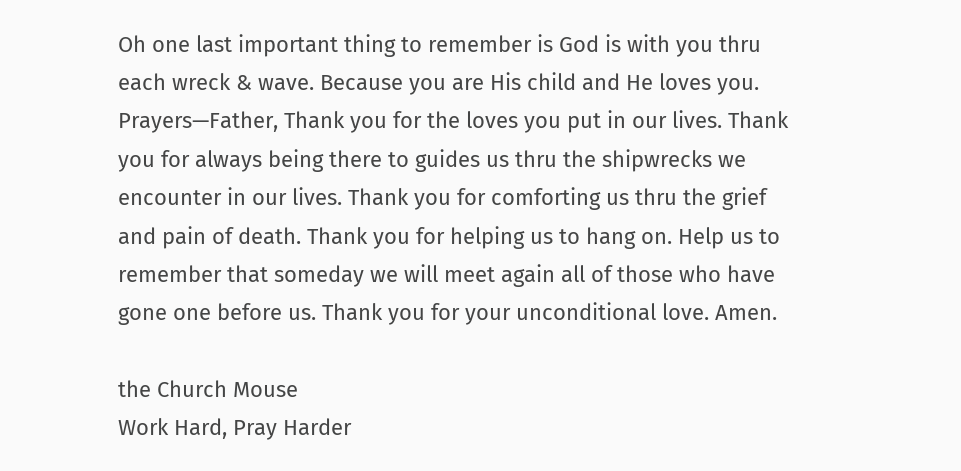Oh one last important thing to remember is God is with you thru each wreck & wave. Because you are His child and He loves you.
Prayers—Father, Thank you for the loves you put in our lives. Thank you for always being there to guides us thru the shipwrecks we encounter in our lives. Thank you for comforting us thru the grief and pain of death. Thank you for helping us to hang on. Help us to remember that someday we will meet again all of those who have gone one before us. Thank you for your unconditional love. Amen.

the Church Mouse
Work Hard, Pray Harder